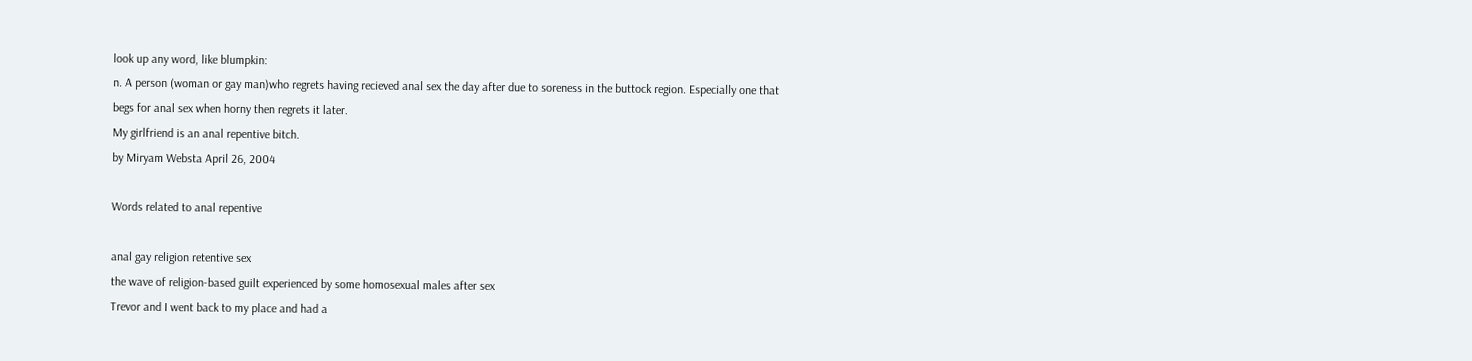look up any word, like blumpkin:
n. A person (woman or gay man)who regrets having recieved anal sex the day after due to soreness in the buttock region. Especially one that begs for anal sex when horny then regrets it later.
My girlfriend is an anal repentive bitch.
by Miryam Websta April 26, 2004

Words related to anal repentive

anal gay religion retentive sex
the wave of religion-based guilt experienced by some homosexual males after sex
Trevor and I went back to my place and had a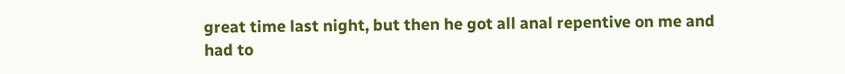great time last night, but then he got all anal repentive on me and had to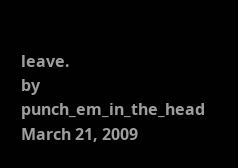leave.
by punch_em_in_the_head March 21, 2009